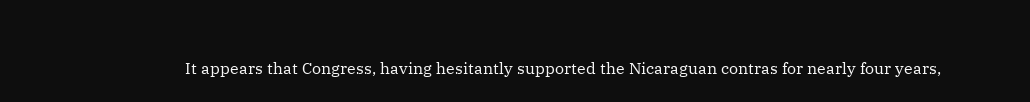It appears that Congress, having hesitantly supported the Nicaraguan contras for nearly four years,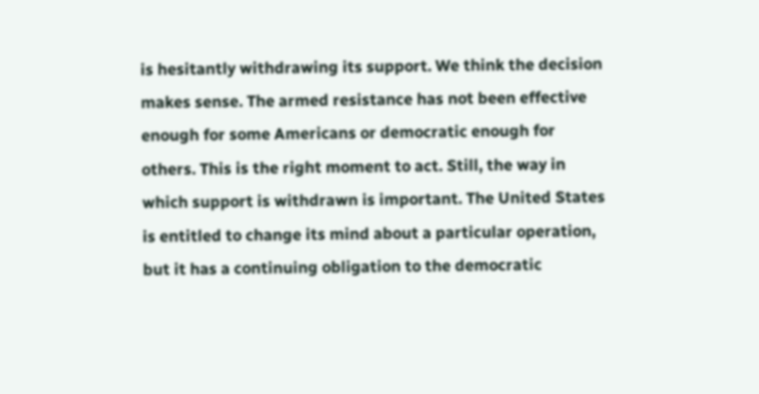is hesitantly withdrawing its support. We think the decision makes sense. The armed resistance has not been effective enough for some Americans or democratic enough for others. This is the right moment to act. Still, the way in which support is withdrawn is important. The United States is entitled to change its mind about a particular operation, but it has a continuing obligation to the democratic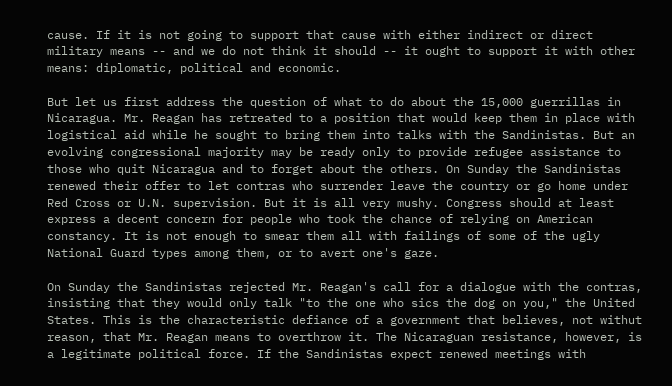cause. If it is not going to support that cause with either indirect or direct military means -- and we do not think it should -- it ought to support it with other means: diplomatic, political and economic.

But let us first address the question of what to do about the 15,000 guerrillas in Nicaragua. Mr. Reagan has retreated to a position that would keep them in place with logistical aid while he sought to bring them into talks with the Sandinistas. But an evolving congressional majority may be ready only to provide refugee assistance to those who quit Nicaragua and to forget about the others. On Sunday the Sandinistas renewed their offer to let contras who surrender leave the country or go home under Red Cross or U.N. supervision. But it is all very mushy. Congress should at least express a decent concern for people who took the chance of relying on American constancy. It is not enough to smear them all with failings of some of the ugly National Guard types among them, or to avert one's gaze.

On Sunday the Sandinistas rejected Mr. Reagan's call for a dialogue with the contras, insisting that they would only talk "to the one who sics the dog on you," the United States. This is the characteristic defiance of a government that believes, not withut reason, that Mr. Reagan means to overthrow it. The Nicaraguan resistance, however, is a legitimate political force. If the Sandinistas expect renewed meetings with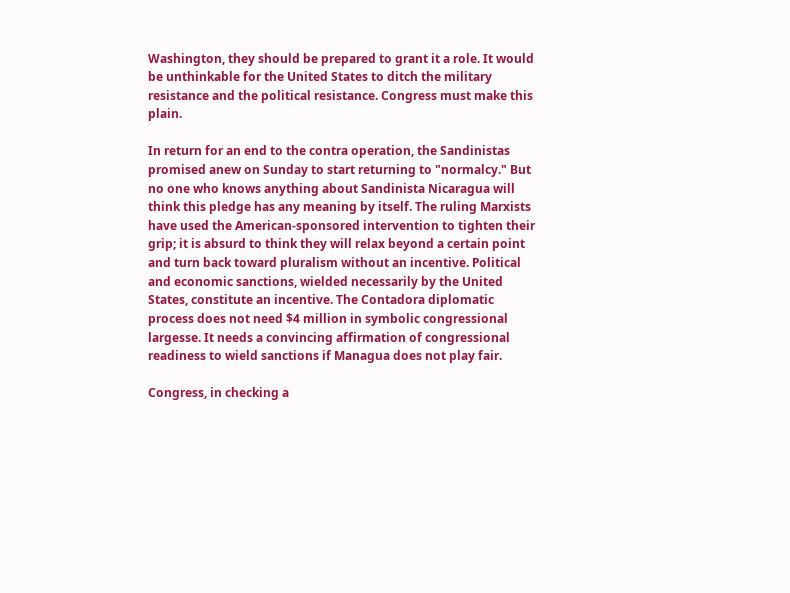Washington, they should be prepared to grant it a role. It would be unthinkable for the United States to ditch the military resistance and the political resistance. Congress must make this plain.

In return for an end to the contra operation, the Sandinistas promised anew on Sunday to start returning to "normalcy." But no one who knows anything about Sandinista Nicaragua will think this pledge has any meaning by itself. The ruling Marxists have used the American-sponsored intervention to tighten their grip; it is absurd to think they will relax beyond a certain point and turn back toward pluralism without an incentive. Political and economic sanctions, wielded necessarily by the United States, constitute an incentive. The Contadora diplomatic process does not need $4 million in symbolic congressional largesse. It needs a convincing affirmation of congressional readiness to wield sanctions if Managua does not play fair.

Congress, in checking a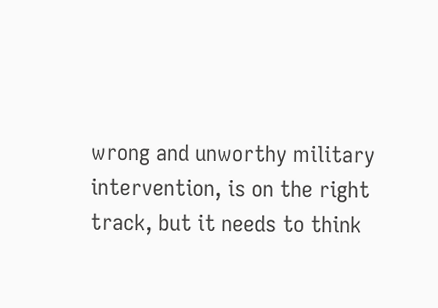wrong and unworthy military intervention, is on the right track, but it needs to think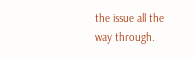the issue all the way through.